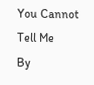You Cannot Tell Me
By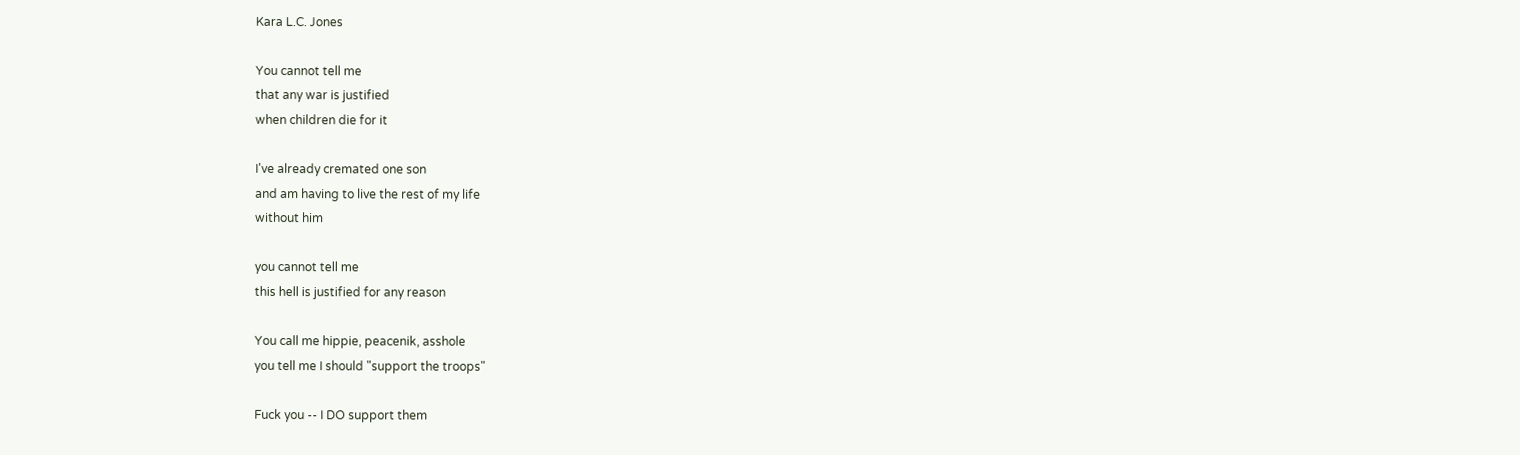Kara L.C. Jones

You cannot tell me
that any war is justified
when children die for it

I've already cremated one son
and am having to live the rest of my life
without him

you cannot tell me
this hell is justified for any reason

You call me hippie, peacenik, asshole
you tell me I should "support the troops"

Fuck you -- I DO support them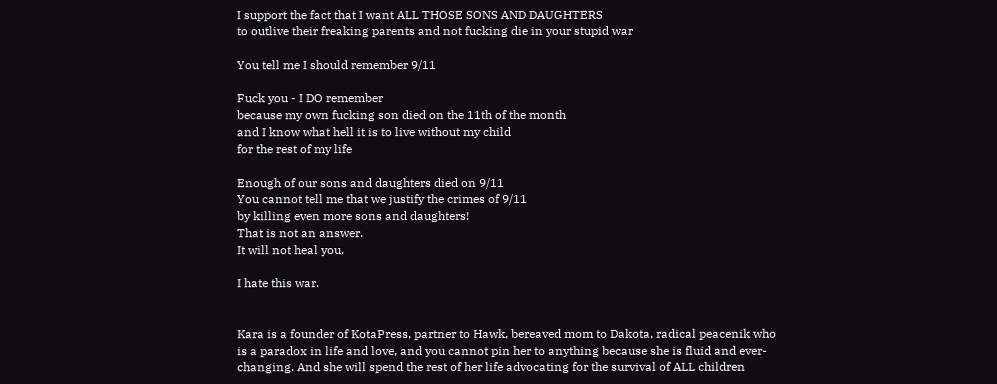I support the fact that I want ALL THOSE SONS AND DAUGHTERS
to outlive their freaking parents and not fucking die in your stupid war

You tell me I should remember 9/11

Fuck you - I DO remember
because my own fucking son died on the 11th of the month
and I know what hell it is to live without my child
for the rest of my life

Enough of our sons and daughters died on 9/11
You cannot tell me that we justify the crimes of 9/11
by killing even more sons and daughters!
That is not an answer.
It will not heal you.

I hate this war.


Kara is a founder of KotaPress, partner to Hawk, bereaved mom to Dakota, radical peacenik who is a paradox in life and love, and you cannot pin her to anything because she is fluid and ever-changing. And she will spend the rest of her life advocating for the survival of ALL children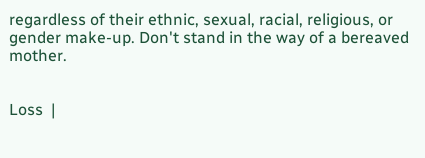regardless of their ethnic, sexual, racial, religious, or gender make-up. Don't stand in the way of a bereaved mother.


Loss  |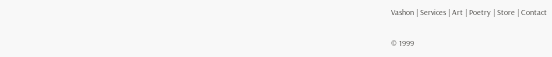Vashon | Services | Art | Poetry | Store | Contact

© 1999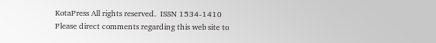KotaPress All rights reserved.  ISSN 1534-1410
Please direct comments regarding this web site to